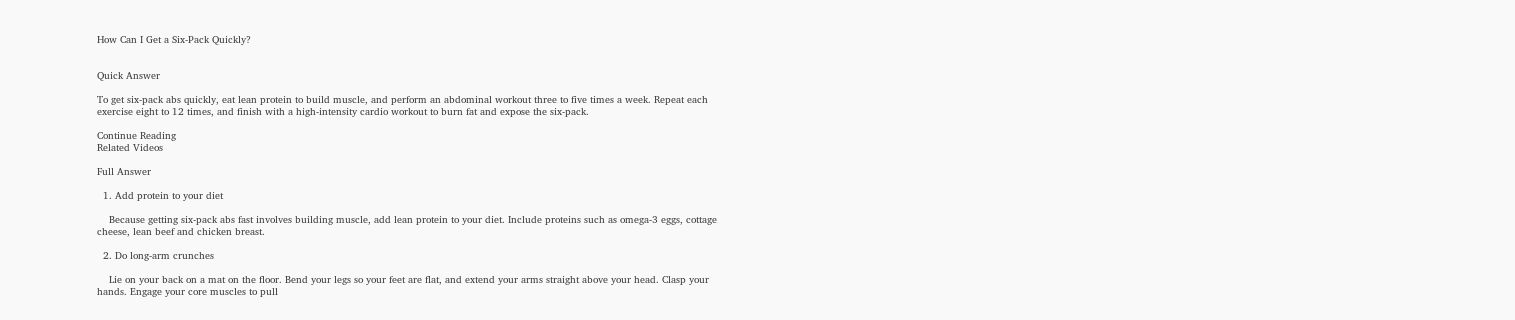How Can I Get a Six-Pack Quickly?


Quick Answer

To get six-pack abs quickly, eat lean protein to build muscle, and perform an abdominal workout three to five times a week. Repeat each exercise eight to 12 times, and finish with a high-intensity cardio workout to burn fat and expose the six-pack.

Continue Reading
Related Videos

Full Answer

  1. Add protein to your diet

    Because getting six-pack abs fast involves building muscle, add lean protein to your diet. Include proteins such as omega-3 eggs, cottage cheese, lean beef and chicken breast.

  2. Do long-arm crunches

    Lie on your back on a mat on the floor. Bend your legs so your feet are flat, and extend your arms straight above your head. Clasp your hands. Engage your core muscles to pull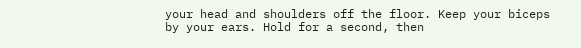your head and shoulders off the floor. Keep your biceps by your ears. Hold for a second, then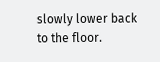slowly lower back to the floor.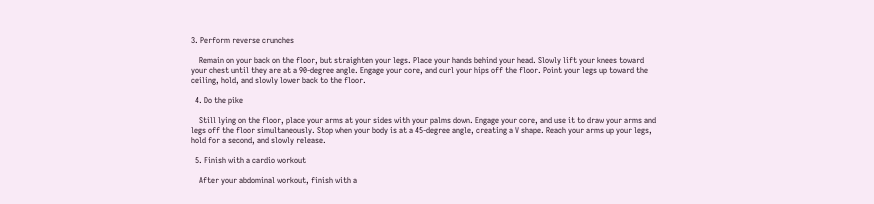3. Perform reverse crunches

    Remain on your back on the floor, but straighten your legs. Place your hands behind your head. Slowly lift your knees toward your chest until they are at a 90-degree angle. Engage your core, and curl your hips off the floor. Point your legs up toward the ceiling, hold, and slowly lower back to the floor.

  4. Do the pike

    Still lying on the floor, place your arms at your sides with your palms down. Engage your core, and use it to draw your arms and legs off the floor simultaneously. Stop when your body is at a 45-degree angle, creating a V shape. Reach your arms up your legs, hold for a second, and slowly release.

  5. Finish with a cardio workout

    After your abdominal workout, finish with a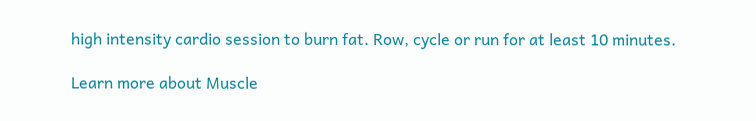high intensity cardio session to burn fat. Row, cycle or run for at least 10 minutes.

Learn more about Muscle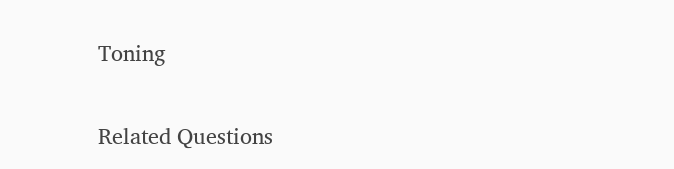Toning

Related Questions